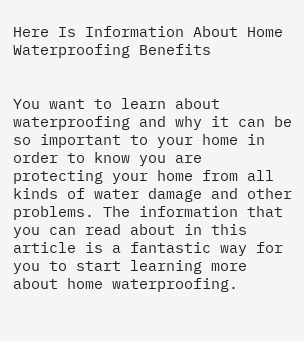Here Is Information About Home Waterproofing Benefits


You want to learn about waterproofing and why it can be so important to your home in order to know you are protecting your home from all kinds of water damage and other problems. The information that you can read about in this article is a fantastic way for you to start learning more about home waterproofing.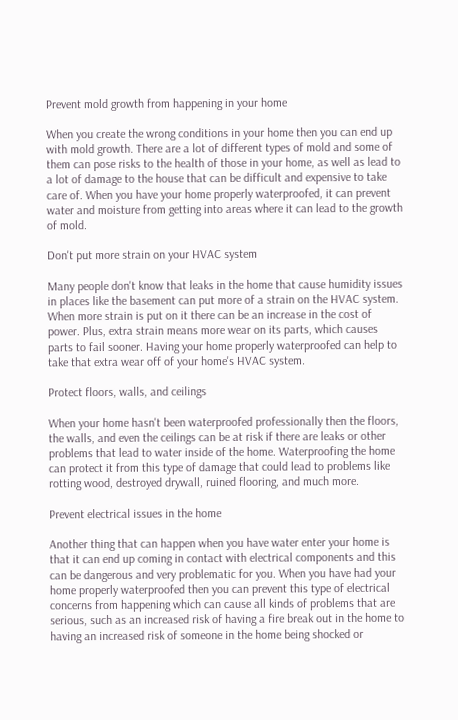Prevent mold growth from happening in your home

When you create the wrong conditions in your home then you can end up with mold growth. There are a lot of different types of mold and some of them can pose risks to the health of those in your home, as well as lead to a lot of damage to the house that can be difficult and expensive to take care of. When you have your home properly waterproofed, it can prevent water and moisture from getting into areas where it can lead to the growth of mold.

Don't put more strain on your HVAC system

Many people don't know that leaks in the home that cause humidity issues in places like the basement can put more of a strain on the HVAC system. When more strain is put on it there can be an increase in the cost of power. Plus, extra strain means more wear on its parts, which causes parts to fail sooner. Having your home properly waterproofed can help to take that extra wear off of your home's HVAC system.

Protect floors, walls, and ceilings

When your home hasn't been waterproofed professionally then the floors, the walls, and even the ceilings can be at risk if there are leaks or other problems that lead to water inside of the home. Waterproofing the home can protect it from this type of damage that could lead to problems like rotting wood, destroyed drywall, ruined flooring, and much more.

Prevent electrical issues in the home

Another thing that can happen when you have water enter your home is that it can end up coming in contact with electrical components and this can be dangerous and very problematic for you. When you have had your home properly waterproofed then you can prevent this type of electrical concerns from happening which can cause all kinds of problems that are serious, such as an increased risk of having a fire break out in the home to having an increased risk of someone in the home being shocked or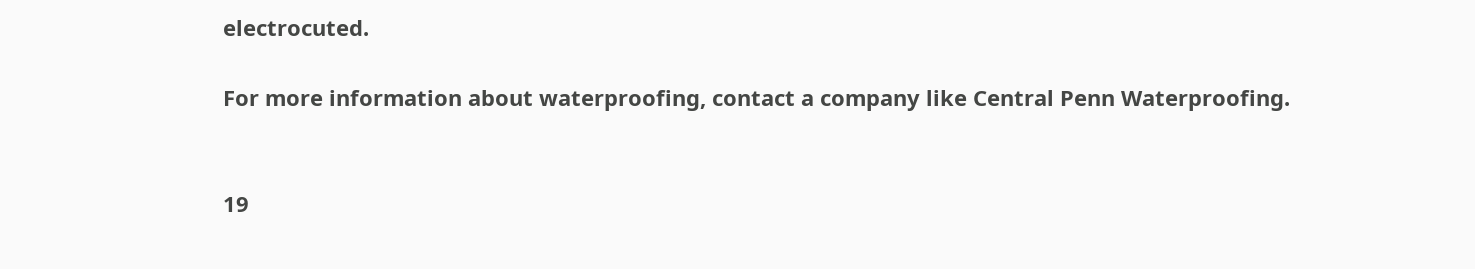electrocuted.

For more information about waterproofing, contact a company like Central Penn Waterproofing.


19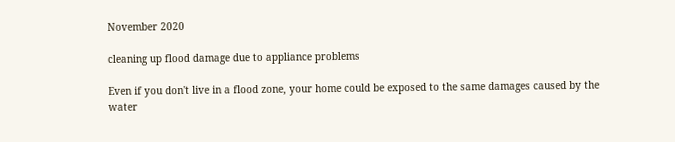November 2020

cleaning up flood damage due to appliance problems

Even if you don't live in a flood zone, your home could be exposed to the same damages caused by the water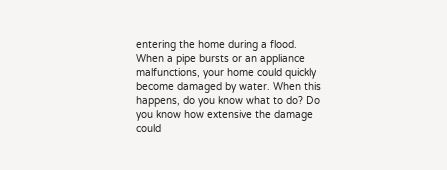entering the home during a flood. When a pipe bursts or an appliance malfunctions, your home could quickly become damaged by water. When this happens, do you know what to do? Do you know how extensive the damage could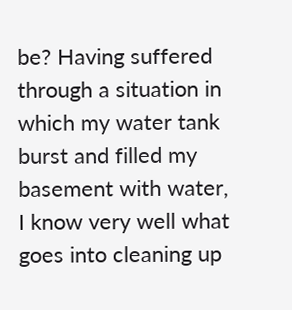be? Having suffered through a situation in which my water tank burst and filled my basement with water, I know very well what goes into cleaning up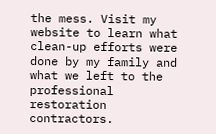the mess. Visit my website to learn what clean-up efforts were done by my family and what we left to the professional restoration contractors.